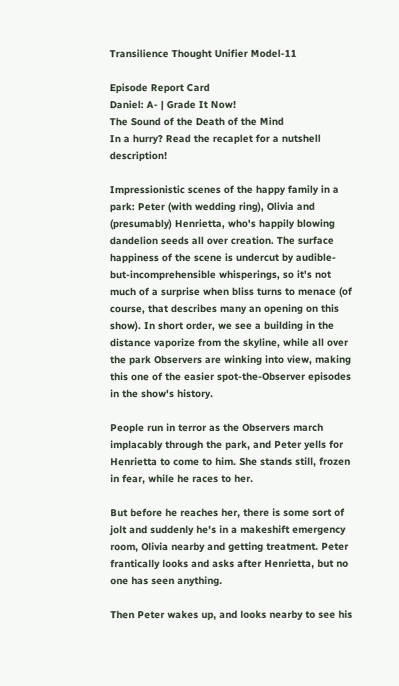Transilience Thought Unifier Model-11

Episode Report Card
Daniel: A- | Grade It Now!
The Sound of the Death of the Mind
In a hurry? Read the recaplet for a nutshell description!

Impressionistic scenes of the happy family in a park: Peter (with wedding ring), Olivia and (presumably) Henrietta, who's happily blowing dandelion seeds all over creation. The surface happiness of the scene is undercut by audible-but-incomprehensible whisperings, so it's not much of a surprise when bliss turns to menace (of course, that describes many an opening on this show). In short order, we see a building in the distance vaporize from the skyline, while all over the park Observers are winking into view, making this one of the easier spot-the-Observer episodes in the show's history.

People run in terror as the Observers march implacably through the park, and Peter yells for Henrietta to come to him. She stands still, frozen in fear, while he races to her.

But before he reaches her, there is some sort of jolt and suddenly he's in a makeshift emergency room, Olivia nearby and getting treatment. Peter frantically looks and asks after Henrietta, but no one has seen anything.

Then Peter wakes up, and looks nearby to see his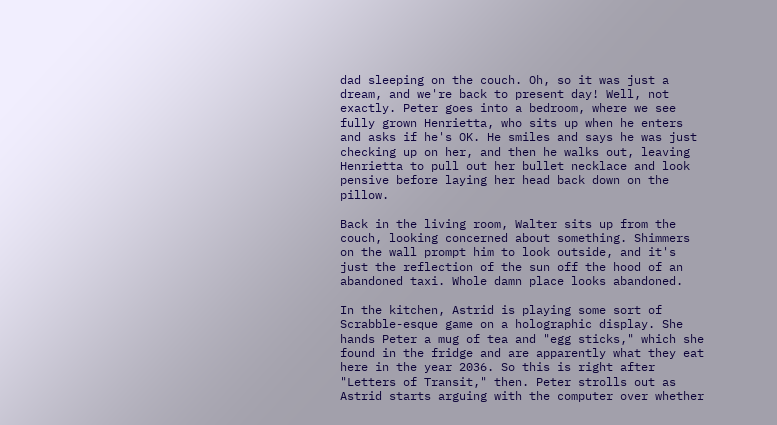dad sleeping on the couch. Oh, so it was just a dream, and we're back to present day! Well, not exactly. Peter goes into a bedroom, where we see fully grown Henrietta, who sits up when he enters and asks if he's OK. He smiles and says he was just checking up on her, and then he walks out, leaving Henrietta to pull out her bullet necklace and look pensive before laying her head back down on the pillow.

Back in the living room, Walter sits up from the couch, looking concerned about something. Shimmers on the wall prompt him to look outside, and it's just the reflection of the sun off the hood of an abandoned taxi. Whole damn place looks abandoned.

In the kitchen, Astrid is playing some sort of Scrabble-esque game on a holographic display. She hands Peter a mug of tea and "egg sticks," which she found in the fridge and are apparently what they eat here in the year 2036. So this is right after "Letters of Transit," then. Peter strolls out as Astrid starts arguing with the computer over whether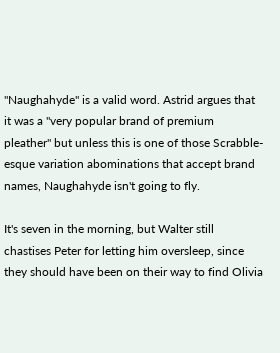"Naughahyde" is a valid word. Astrid argues that it was a "very popular brand of premium pleather" but unless this is one of those Scrabble-esque variation abominations that accept brand names, Naughahyde isn't going to fly.

It's seven in the morning, but Walter still chastises Peter for letting him oversleep, since they should have been on their way to find Olivia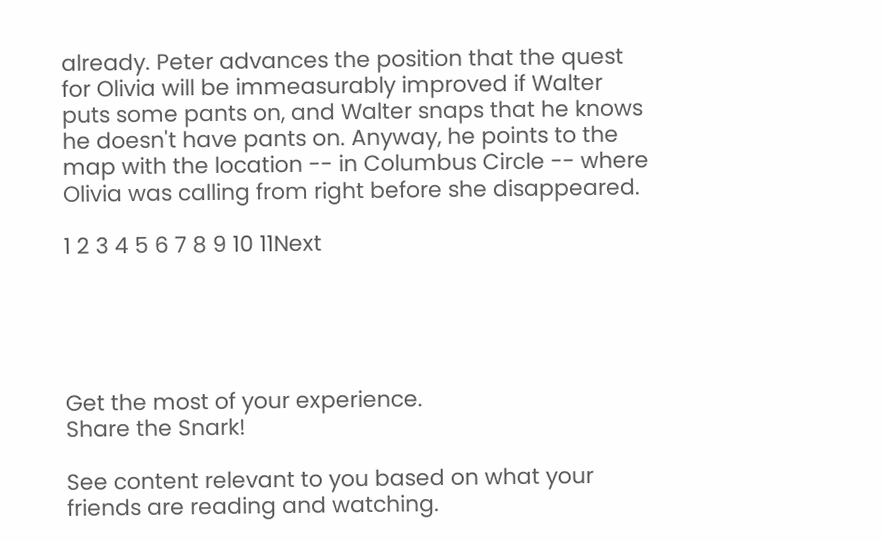already. Peter advances the position that the quest for Olivia will be immeasurably improved if Walter puts some pants on, and Walter snaps that he knows he doesn't have pants on. Anyway, he points to the map with the location -- in Columbus Circle -- where Olivia was calling from right before she disappeared.

1 2 3 4 5 6 7 8 9 10 11Next





Get the most of your experience.
Share the Snark!

See content relevant to you based on what your friends are reading and watching.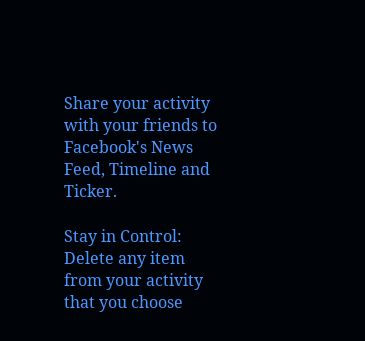Share your activity with your friends to Facebook's News Feed, Timeline and Ticker.

Stay in Control: Delete any item from your activity that you choose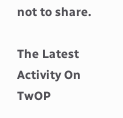not to share.

The Latest Activity On TwOP